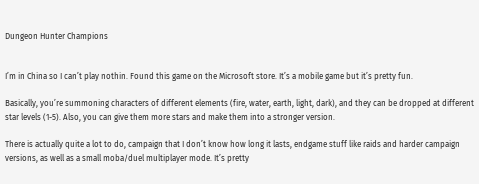Dungeon Hunter Champions


I’m in China so I can’t play nothin. Found this game on the Microsoft store. It’s a mobile game but it’s pretty fun.

Basically, you’re summoning characters of different elements (fire, water, earth, light, dark), and they can be dropped at different star levels (1-5). Also, you can give them more stars and make them into a stronger version.

There is actually quite a lot to do, campaign that I don’t know how long it lasts, endgame stuff like raids and harder campaign versions, as well as a small moba/duel multiplayer mode. It’s pretty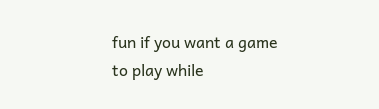fun if you want a game to play while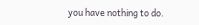you have nothing to do.